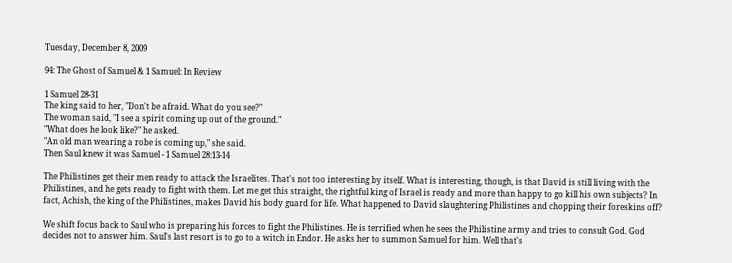Tuesday, December 8, 2009

94: The Ghost of Samuel & 1 Samuel: In Review

1 Samuel 28-31
The king said to her, "Don't be afraid. What do you see?"
The woman said, "I see a spirit coming up out of the ground."
"What does he look like?" he asked.
"An old man wearing a robe is coming up," she said.
Then Saul knew it was Samuel - 1 Samuel 28:13-14

The Philistines get their men ready to attack the Israelites. That's not too interesting by itself. What is interesting, though, is that David is still living with the Philistines, and he gets ready to fight with them. Let me get this straight, the rightful king of Israel is ready and more than happy to go kill his own subjects? In fact, Achish, the king of the Philistines, makes David his body guard for life. What happened to David slaughtering Philistines and chopping their foreskins off?

We shift focus back to Saul who is preparing his forces to fight the Philistines. He is terrified when he sees the Philistine army and tries to consult God. God decides not to answer him. Saul's last resort is to go to a witch in Endor. He asks her to summon Samuel for him. Well that's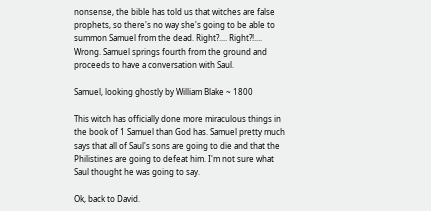nonsense, the bible has told us that witches are false prophets, so there's no way she's going to be able to summon Samuel from the dead. Right?.... Right?!.... Wrong. Samuel springs fourth from the ground and proceeds to have a conversation with Saul.

Samuel, looking ghostly by William Blake ~ 1800

This witch has officially done more miraculous things in the book of 1 Samuel than God has. Samuel pretty much says that all of Saul's sons are going to die and that the Philistines are going to defeat him. I'm not sure what Saul thought he was going to say.

Ok, back to David.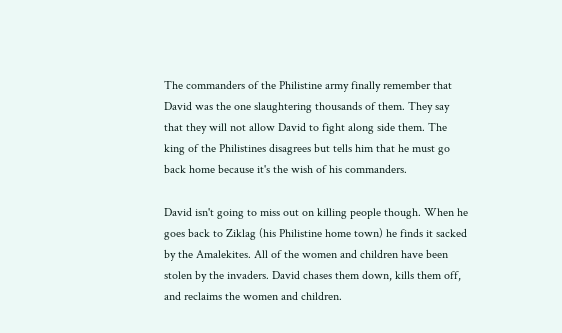The commanders of the Philistine army finally remember that David was the one slaughtering thousands of them. They say that they will not allow David to fight along side them. The king of the Philistines disagrees but tells him that he must go back home because it's the wish of his commanders.

David isn't going to miss out on killing people though. When he goes back to Ziklag (his Philistine home town) he finds it sacked by the Amalekites. All of the women and children have been stolen by the invaders. David chases them down, kills them off, and reclaims the women and children.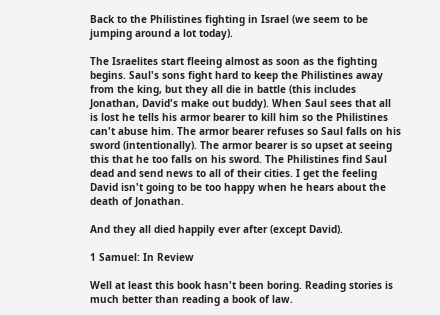Back to the Philistines fighting in Israel (we seem to be jumping around a lot today).

The Israelites start fleeing almost as soon as the fighting begins. Saul's sons fight hard to keep the Philistines away from the king, but they all die in battle (this includes Jonathan, David's make out buddy). When Saul sees that all is lost he tells his armor bearer to kill him so the Philistines can't abuse him. The armor bearer refuses so Saul falls on his sword (intentionally). The armor bearer is so upset at seeing this that he too falls on his sword. The Philistines find Saul dead and send news to all of their cities. I get the feeling David isn't going to be too happy when he hears about the death of Jonathan.

And they all died happily ever after (except David).

1 Samuel: In Review

Well at least this book hasn't been boring. Reading stories is much better than reading a book of law.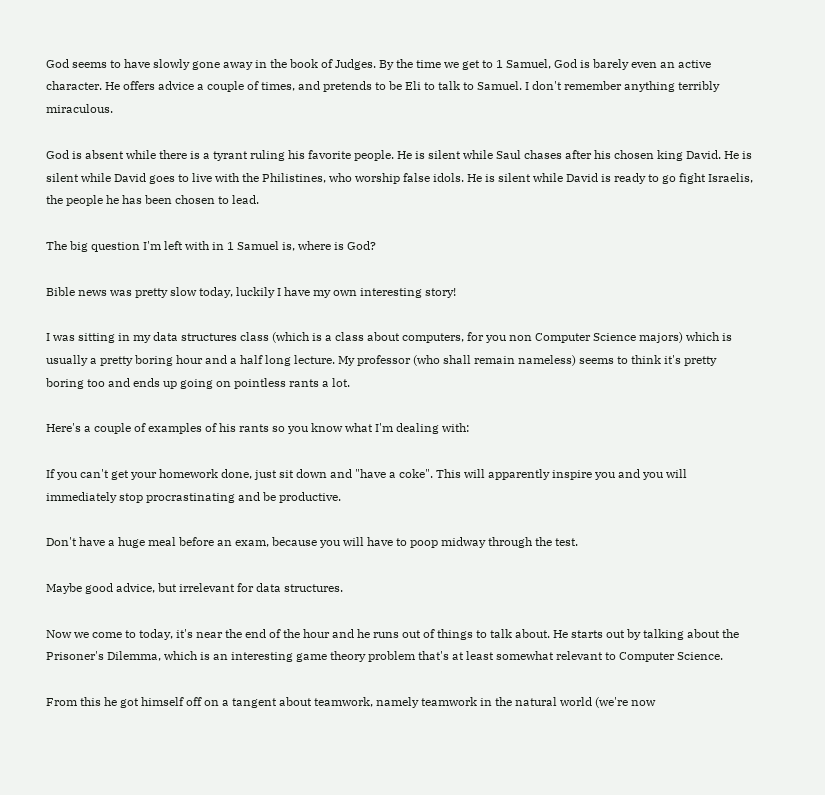God seems to have slowly gone away in the book of Judges. By the time we get to 1 Samuel, God is barely even an active character. He offers advice a couple of times, and pretends to be Eli to talk to Samuel. I don't remember anything terribly miraculous.

God is absent while there is a tyrant ruling his favorite people. He is silent while Saul chases after his chosen king David. He is silent while David goes to live with the Philistines, who worship false idols. He is silent while David is ready to go fight Israelis, the people he has been chosen to lead.

The big question I'm left with in 1 Samuel is, where is God?

Bible news was pretty slow today, luckily I have my own interesting story!

I was sitting in my data structures class (which is a class about computers, for you non Computer Science majors) which is usually a pretty boring hour and a half long lecture. My professor (who shall remain nameless) seems to think it's pretty boring too and ends up going on pointless rants a lot.

Here's a couple of examples of his rants so you know what I'm dealing with:

If you can't get your homework done, just sit down and "have a coke". This will apparently inspire you and you will immediately stop procrastinating and be productive.

Don't have a huge meal before an exam, because you will have to poop midway through the test.

Maybe good advice, but irrelevant for data structures.

Now we come to today, it's near the end of the hour and he runs out of things to talk about. He starts out by talking about the Prisoner's Dilemma, which is an interesting game theory problem that's at least somewhat relevant to Computer Science.

From this he got himself off on a tangent about teamwork, namely teamwork in the natural world (we're now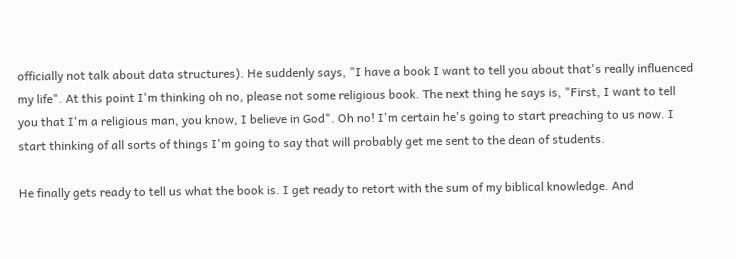officially not talk about data structures). He suddenly says, "I have a book I want to tell you about that's really influenced my life". At this point I'm thinking oh no, please not some religious book. The next thing he says is, "First, I want to tell you that I'm a religious man, you know, I believe in God". Oh no! I'm certain he's going to start preaching to us now. I start thinking of all sorts of things I'm going to say that will probably get me sent to the dean of students.

He finally gets ready to tell us what the book is. I get ready to retort with the sum of my biblical knowledge. And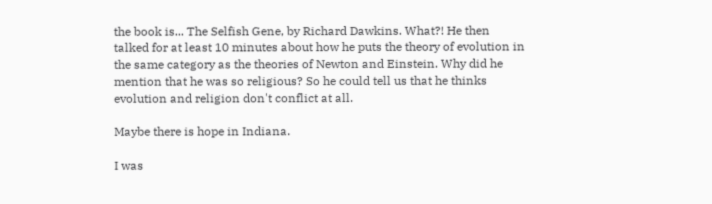the book is... The Selfish Gene, by Richard Dawkins. What?! He then talked for at least 10 minutes about how he puts the theory of evolution in the same category as the theories of Newton and Einstein. Why did he mention that he was so religious? So he could tell us that he thinks evolution and religion don't conflict at all.

Maybe there is hope in Indiana.

I was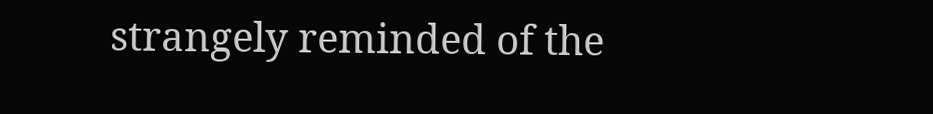strangely reminded of the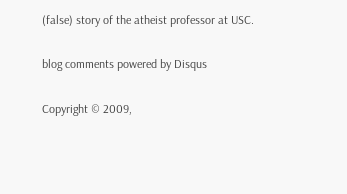(false) story of the atheist professor at USC.

blog comments powered by Disqus

Copyright © 2009,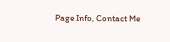Page Info, Contact Me